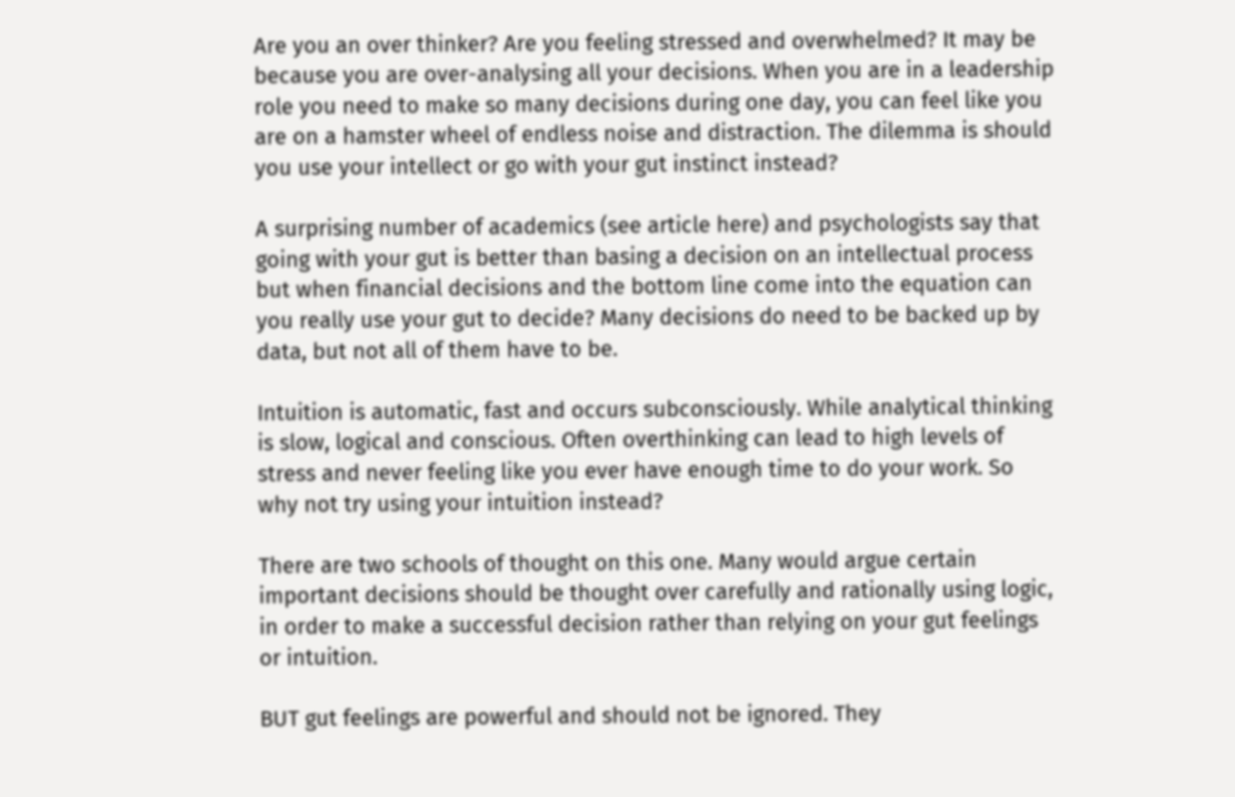Are you an over thinker? Are you feeling stressed and overwhelmed? It may be because you are over-analysing all your decisions. When you are in a leadership role you need to make so many decisions during one day, you can feel like you are on a hamster wheel of endless noise and distraction. The dilemma is should you use your intellect or go with your gut instinct instead?

A surprising number of academics (see article here) and psychologists say that going with your gut is better than basing a decision on an intellectual process but when financial decisions and the bottom line come into the equation can you really use your gut to decide? Many decisions do need to be backed up by data, but not all of them have to be.

Intuition is automatic, fast and occurs subconsciously. While analytical thinking is slow, logical and conscious. Often overthinking can lead to high levels of stress and never feeling like you ever have enough time to do your work. So why not try using your intuition instead?

There are two schools of thought on this one. Many would argue certain important decisions should be thought over carefully and rationally using logic, in order to make a successful decision rather than relying on your gut feelings or intuition.

BUT gut feelings are powerful and should not be ignored. They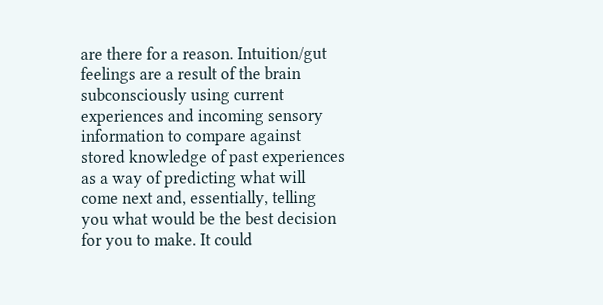are there for a reason. Intuition/gut feelings are a result of the brain subconsciously using current experiences and incoming sensory information to compare against stored knowledge of past experiences as a way of predicting what will come next and, essentially, telling you what would be the best decision for you to make. It could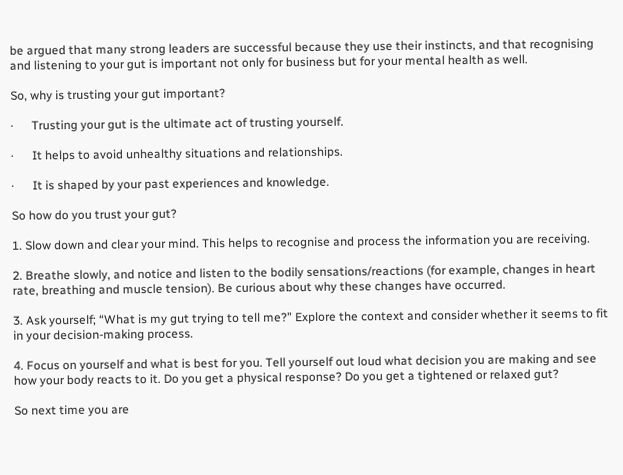be argued that many strong leaders are successful because they use their instincts, and that recognising and listening to your gut is important not only for business but for your mental health as well.

So, why is trusting your gut important?

·      Trusting your gut is the ultimate act of trusting yourself.

·      It helps to avoid unhealthy situations and relationships.

·      It is shaped by your past experiences and knowledge.

So how do you trust your gut?

1. Slow down and clear your mind. This helps to recognise and process the information you are receiving.

2. Breathe slowly, and notice and listen to the bodily sensations/reactions (for example, changes in heart rate, breathing and muscle tension). Be curious about why these changes have occurred.

3. Ask yourself; “What is my gut trying to tell me?” Explore the context and consider whether it seems to fit in your decision-making process.

4. Focus on yourself and what is best for you. Tell yourself out loud what decision you are making and see how your body reacts to it. Do you get a physical response? Do you get a tightened or relaxed gut?

So next time you are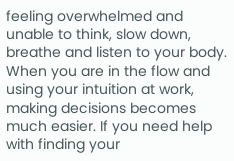feeling overwhelmed and unable to think, slow down, breathe and listen to your body. When you are in the flow and using your intuition at work, making decisions becomes much easier. If you need help with finding your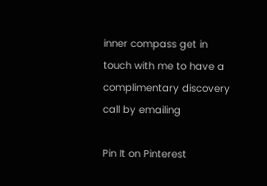inner compass get in touch with me to have a complimentary discovery call by emailing

Pin It on Pinterest